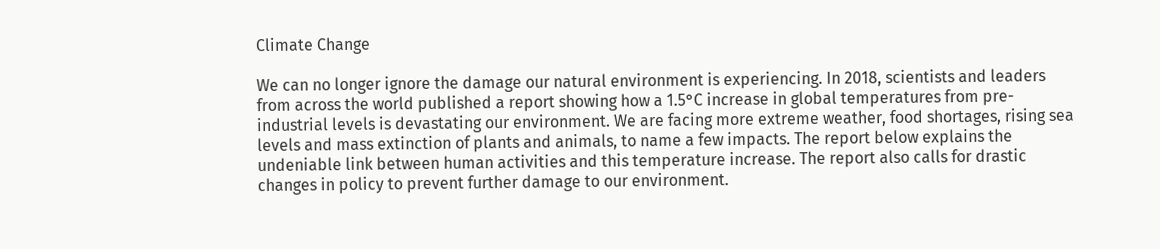Climate Change

We can no longer ignore the damage our natural environment is experiencing. In 2018, scientists and leaders from across the world published a report showing how a 1.5°C increase in global temperatures from pre-industrial levels is devastating our environment. We are facing more extreme weather, food shortages, rising sea levels and mass extinction of plants and animals, to name a few impacts. The report below explains the undeniable link between human activities and this temperature increase. The report also calls for drastic changes in policy to prevent further damage to our environment.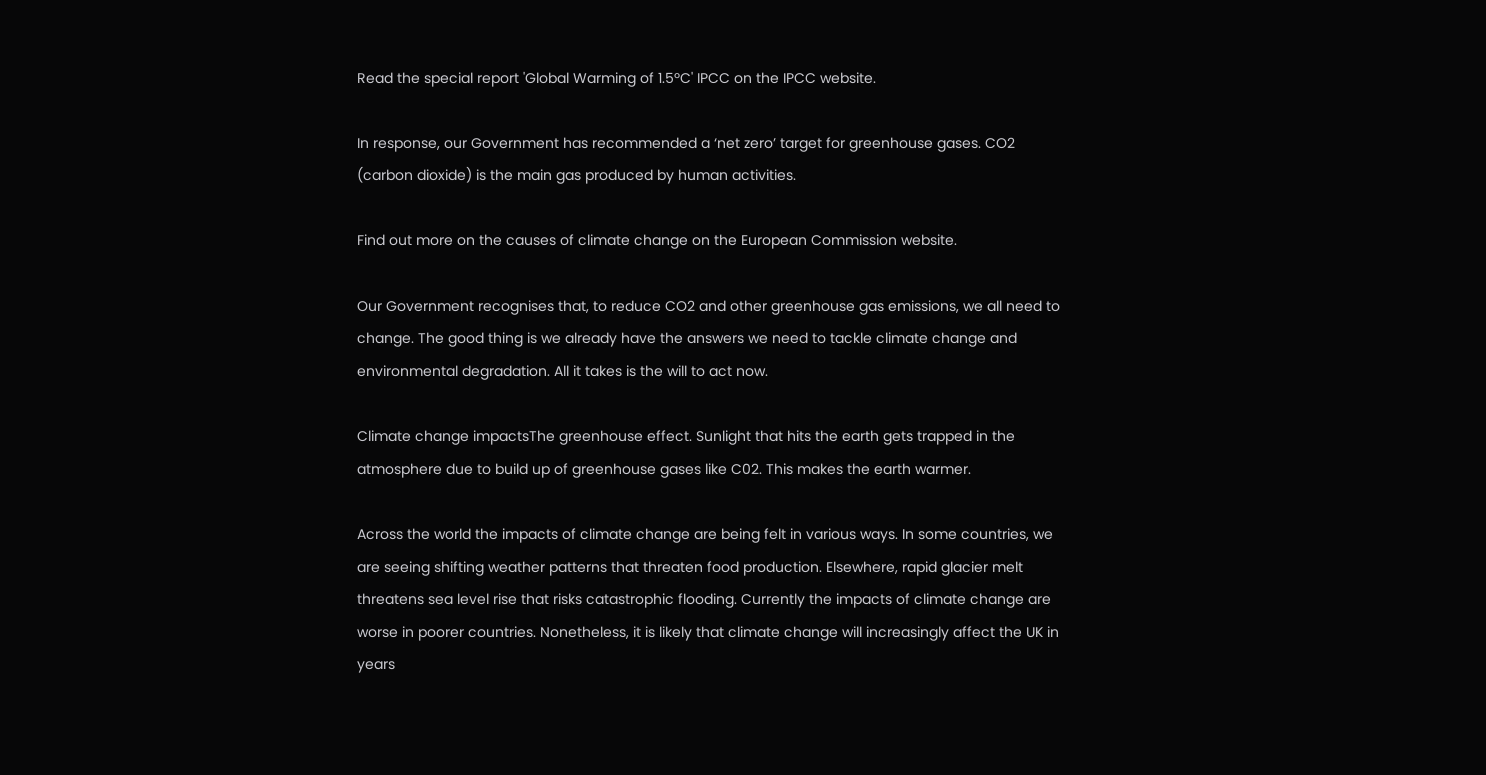Read the special report 'Global Warming of 1.5ºC' IPCC on the IPCC website.

In response, our Government has recommended a ‘net zero’ target for greenhouse gases. CO2 (carbon dioxide) is the main gas produced by human activities.

Find out more on the causes of climate change on the European Commission website.

Our Government recognises that, to reduce CO2 and other greenhouse gas emissions, we all need to change. The good thing is we already have the answers we need to tackle climate change and environmental degradation. All it takes is the will to act now.

Climate change impactsThe greenhouse effect. Sunlight that hits the earth gets trapped in the atmosphere due to build up of greenhouse gases like C02. This makes the earth warmer.

Across the world the impacts of climate change are being felt in various ways. In some countries, we are seeing shifting weather patterns that threaten food production. Elsewhere, rapid glacier melt threatens sea level rise that risks catastrophic flooding. Currently the impacts of climate change are worse in poorer countries. Nonetheless, it is likely that climate change will increasingly affect the UK in years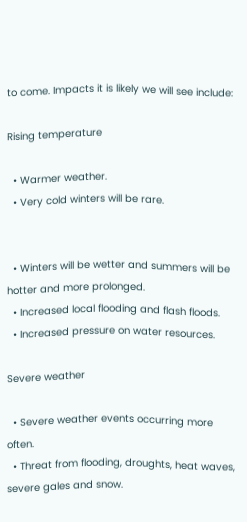to come. Impacts it is likely we will see include:

Rising temperature

  • Warmer weather.
  • Very cold winters will be rare.


  • Winters will be wetter and summers will be hotter and more prolonged.
  • Increased local flooding and flash floods.
  • Increased pressure on water resources.

Severe weather

  • Severe weather events occurring more often.
  • Threat from flooding, droughts, heat waves, severe gales and snow.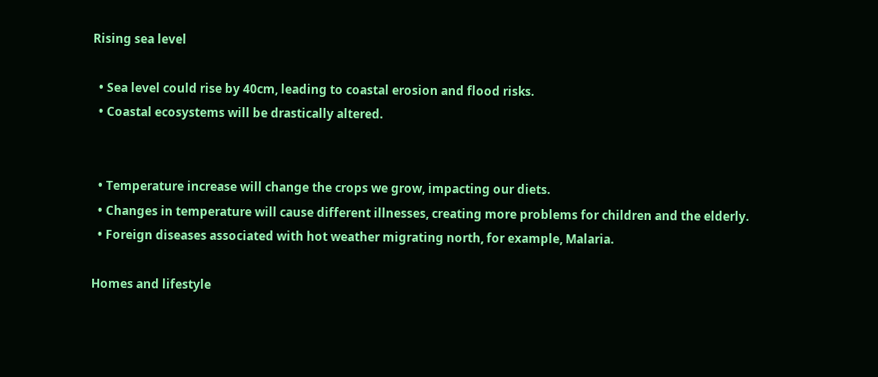Rising sea level

  • Sea level could rise by 40cm, leading to coastal erosion and flood risks.
  • Coastal ecosystems will be drastically altered.


  • Temperature increase will change the crops we grow, impacting our diets.
  • Changes in temperature will cause different illnesses, creating more problems for children and the elderly.
  • Foreign diseases associated with hot weather migrating north, for example, Malaria.

Homes and lifestyle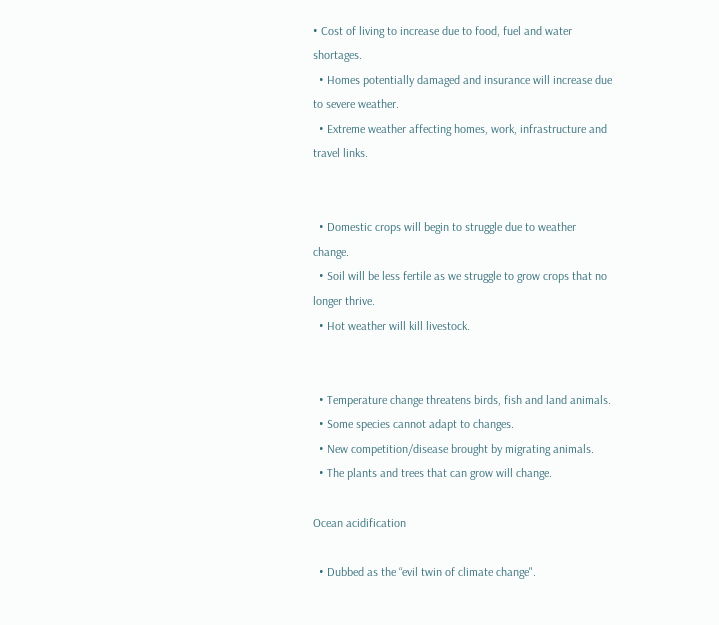• Cost of living to increase due to food, fuel and water shortages.
  • Homes potentially damaged and insurance will increase due to severe weather.
  • Extreme weather affecting homes, work, infrastructure and travel links.


  • Domestic crops will begin to struggle due to weather change.
  • Soil will be less fertile as we struggle to grow crops that no longer thrive.
  • Hot weather will kill livestock.


  • Temperature change threatens birds, fish and land animals.
  • Some species cannot adapt to changes.
  • New competition/disease brought by migrating animals.
  • The plants and trees that can grow will change.

Ocean acidification

  • Dubbed as the “evil twin of climate change".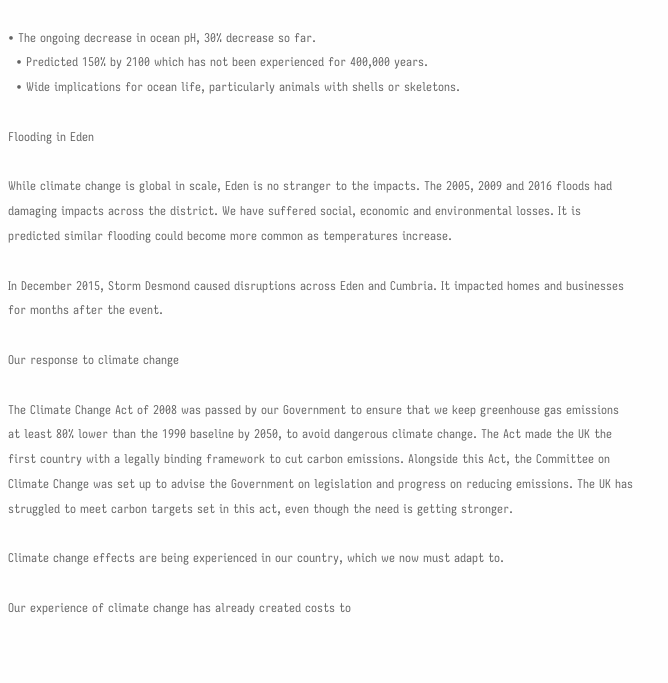• The ongoing decrease in ocean pH, 30% decrease so far.
  • Predicted 150% by 2100 which has not been experienced for 400,000 years.
  • Wide implications for ocean life, particularly animals with shells or skeletons.

Flooding in Eden

While climate change is global in scale, Eden is no stranger to the impacts. The 2005, 2009 and 2016 floods had damaging impacts across the district. We have suffered social, economic and environmental losses. It is predicted similar flooding could become more common as temperatures increase.

In December 2015, Storm Desmond caused disruptions across Eden and Cumbria. It impacted homes and businesses for months after the event.

Our response to climate change

The Climate Change Act of 2008 was passed by our Government to ensure that we keep greenhouse gas emissions at least 80% lower than the 1990 baseline by 2050, to avoid dangerous climate change. The Act made the UK the first country with a legally binding framework to cut carbon emissions. Alongside this Act, the Committee on Climate Change was set up to advise the Government on legislation and progress on reducing emissions. The UK has struggled to meet carbon targets set in this act, even though the need is getting stronger.

Climate change effects are being experienced in our country, which we now must adapt to.

Our experience of climate change has already created costs to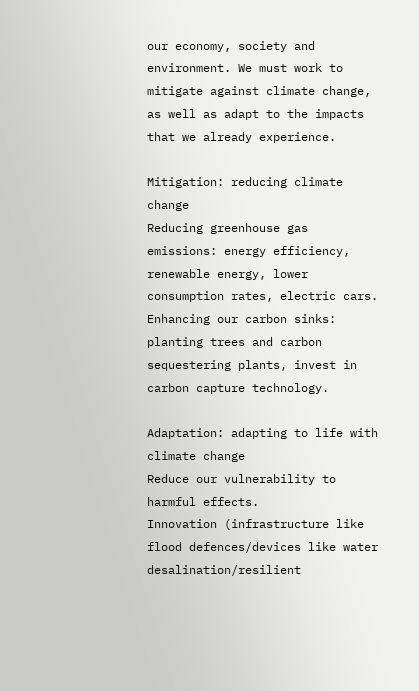our economy, society and environment. We must work to mitigate against climate change, as well as adapt to the impacts that we already experience.

Mitigation: reducing climate change
Reducing greenhouse gas emissions: energy efficiency, renewable energy, lower consumption rates, electric cars.
Enhancing our carbon sinks: planting trees and carbon sequestering plants, invest in carbon capture technology.

Adaptation: adapting to life with climate change
Reduce our vulnerability to harmful effects.
Innovation (infrastructure like flood defences/devices like water desalination/resilient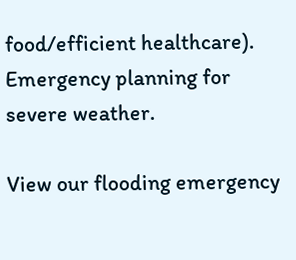food/efficient healthcare).
Emergency planning for severe weather.

View our flooding emergency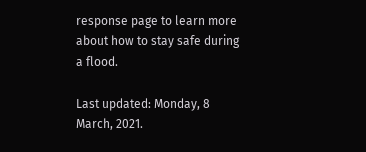response page to learn more about how to stay safe during a flood.

Last updated: Monday, 8 March, 2021.